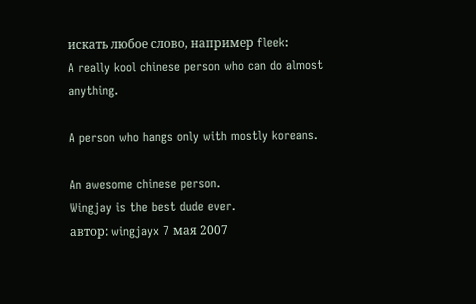искать любое слово, например fleek:
A really kool chinese person who can do almost anything.

A person who hangs only with mostly koreans.

An awesome chinese person.
Wingjay is the best dude ever.
автор: wingjayx 7 мая 2007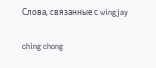Слова, связанные с wingjay

ching chong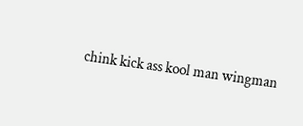chink kick ass kool man wingman